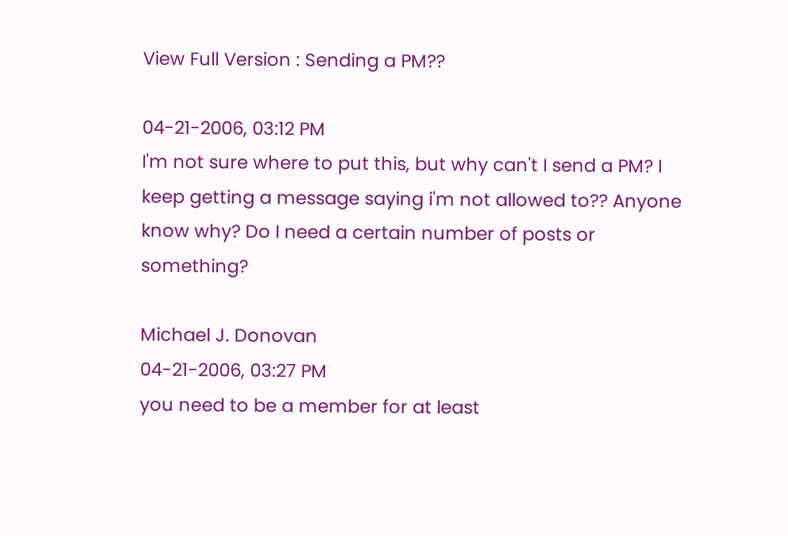View Full Version : Sending a PM??

04-21-2006, 03:12 PM
I'm not sure where to put this, but why can't I send a PM? I keep getting a message saying i'm not allowed to?? Anyone know why? Do I need a certain number of posts or something?

Michael J. Donovan
04-21-2006, 03:27 PM
you need to be a member for at least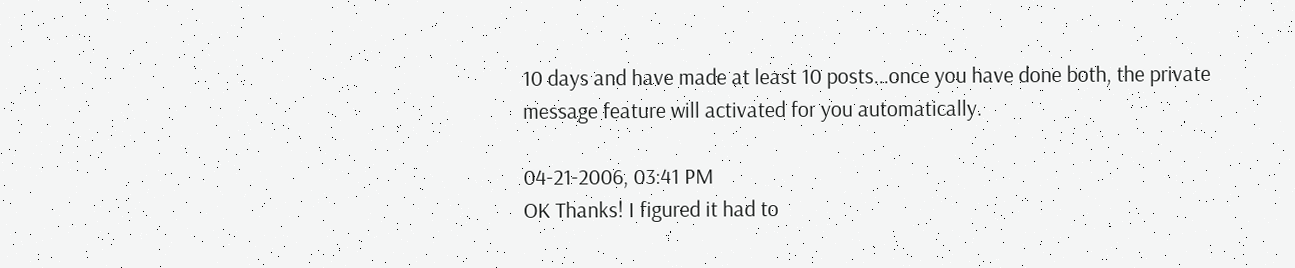10 days and have made at least 10 posts...once you have done both, the private message feature will activated for you automatically.

04-21-2006, 03:41 PM
OK Thanks! I figured it had to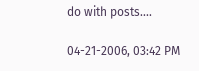do with posts....

04-21-2006, 03:42 PM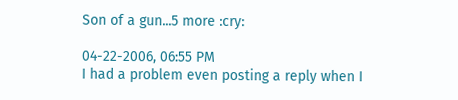Son of a gun...5 more :cry:

04-22-2006, 06:55 PM
I had a problem even posting a reply when I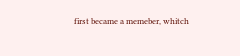first became a memeber, whitch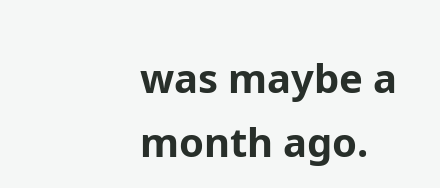was maybe a month ago.